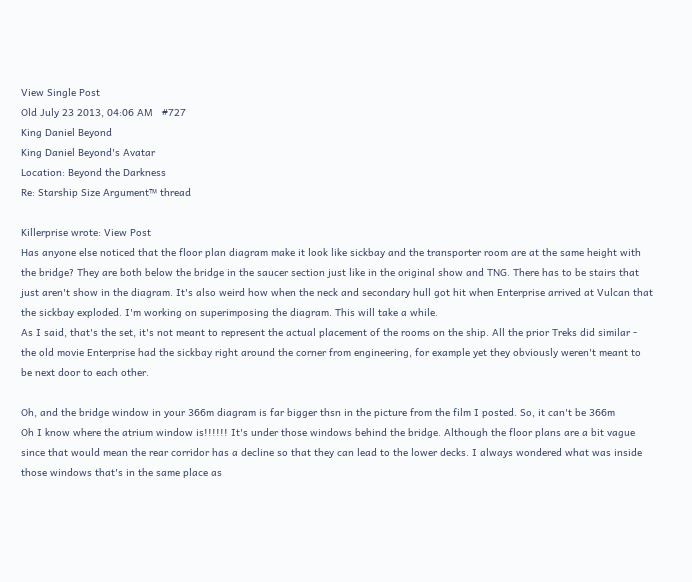View Single Post
Old July 23 2013, 04:06 AM   #727
King Daniel Beyond
King Daniel Beyond's Avatar
Location: Beyond the Darkness
Re: Starship Size Argument™ thread

Killerprise wrote: View Post
Has anyone else noticed that the floor plan diagram make it look like sickbay and the transporter room are at the same height with the bridge? They are both below the bridge in the saucer section just like in the original show and TNG. There has to be stairs that just aren't show in the diagram. It's also weird how when the neck and secondary hull got hit when Enterprise arrived at Vulcan that the sickbay exploded. I'm working on superimposing the diagram. This will take a while.
As I said, that's the set, it's not meant to represent the actual placement of the rooms on the ship. All the prior Treks did similar - the old movie Enterprise had the sickbay right around the corner from engineering, for example yet they obviously weren't meant to be next door to each other.

Oh, and the bridge window in your 366m diagram is far bigger thsn in the picture from the film I posted. So, it can't be 366m
Oh I know where the atrium window is!!!!!! It's under those windows behind the bridge. Although the floor plans are a bit vague since that would mean the rear corridor has a decline so that they can lead to the lower decks. I always wondered what was inside those windows that's in the same place as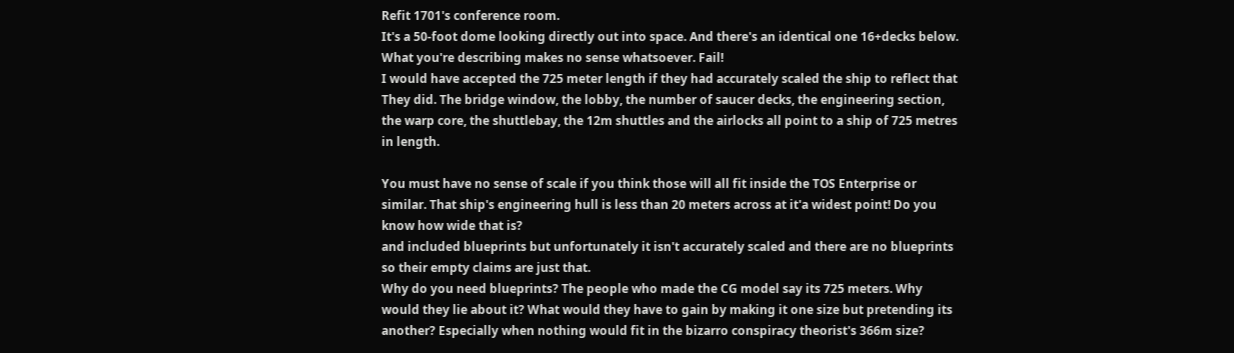Refit 1701's conference room.
It's a 50-foot dome looking directly out into space. And there's an identical one 16+decks below. What you're describing makes no sense whatsoever. Fail!
I would have accepted the 725 meter length if they had accurately scaled the ship to reflect that
They did. The bridge window, the lobby, the number of saucer decks, the engineering section, the warp core, the shuttlebay, the 12m shuttles and the airlocks all point to a ship of 725 metres in length.

You must have no sense of scale if you think those will all fit inside the TOS Enterprise or similar. That ship's engineering hull is less than 20 meters across at it'a widest point! Do you know how wide that is?
and included blueprints but unfortunately it isn't accurately scaled and there are no blueprints so their empty claims are just that.
Why do you need blueprints? The people who made the CG model say its 725 meters. Why would they lie about it? What would they have to gain by making it one size but pretending its another? Especially when nothing would fit in the bizarro conspiracy theorist's 366m size?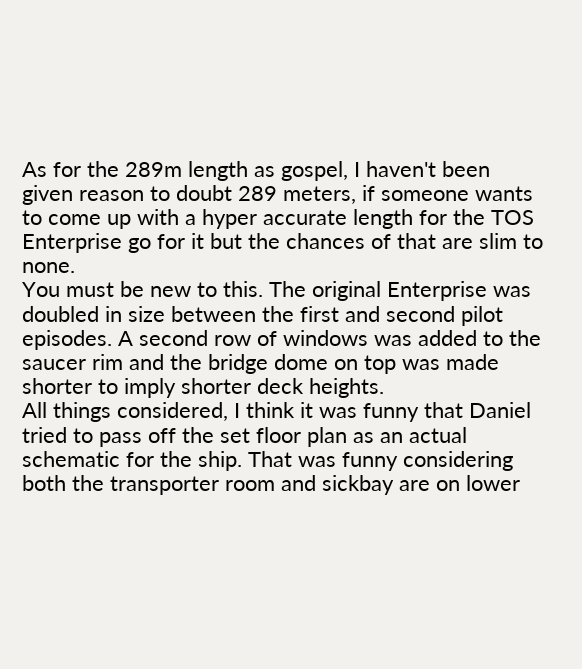As for the 289m length as gospel, I haven't been given reason to doubt 289 meters, if someone wants to come up with a hyper accurate length for the TOS Enterprise go for it but the chances of that are slim to none.
You must be new to this. The original Enterprise was doubled in size between the first and second pilot episodes. A second row of windows was added to the saucer rim and the bridge dome on top was made shorter to imply shorter deck heights.
All things considered, I think it was funny that Daniel tried to pass off the set floor plan as an actual schematic for the ship. That was funny considering both the transporter room and sickbay are on lower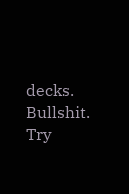decks.
Bullshit. Try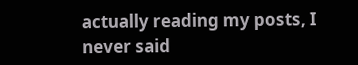actually reading my posts, I never said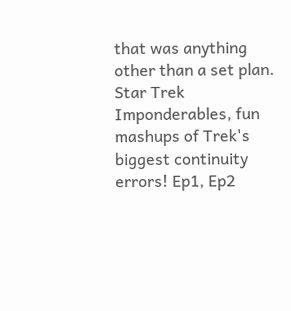that was anything other than a set plan.
Star Trek Imponderables, fun mashups of Trek's biggest continuity errors! Ep1, Ep2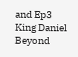and Ep3
King Daniel Beyond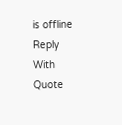is offline   Reply With Quote